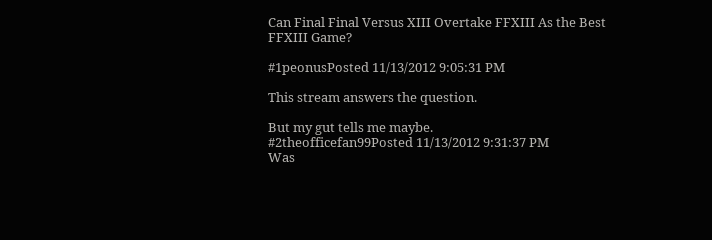Can Final Final Versus XIII Overtake FFXIII As the Best FFXIII Game?

#1peonusPosted 11/13/2012 9:05:31 PM

This stream answers the question.

But my gut tells me maybe.
#2theofficefan99Posted 11/13/2012 9:31:37 PM
Was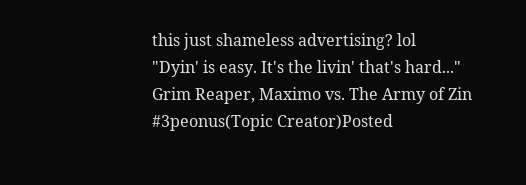this just shameless advertising? lol
"Dyin' is easy. It's the livin' that's hard..." Grim Reaper, Maximo vs. The Army of Zin
#3peonus(Topic Creator)Posted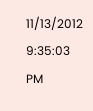11/13/2012 9:35:03 PM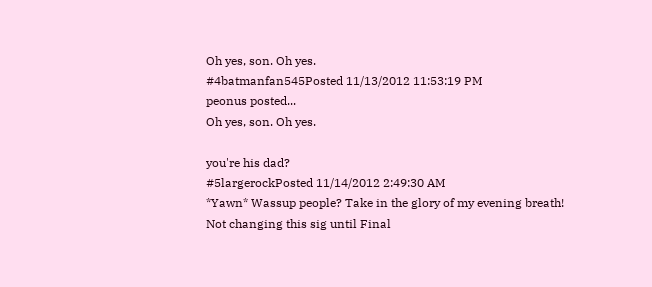Oh yes, son. Oh yes.
#4batmanfan545Posted 11/13/2012 11:53:19 PM
peonus posted...
Oh yes, son. Oh yes.

you're his dad?
#5largerockPosted 11/14/2012 2:49:30 AM
*Yawn* Wassup people? Take in the glory of my evening breath!
Not changing this sig until Final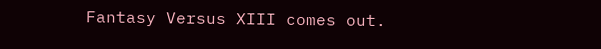Fantasy Versus XIII comes out.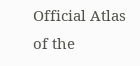Official Atlas of the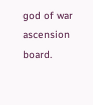god of war ascension board.